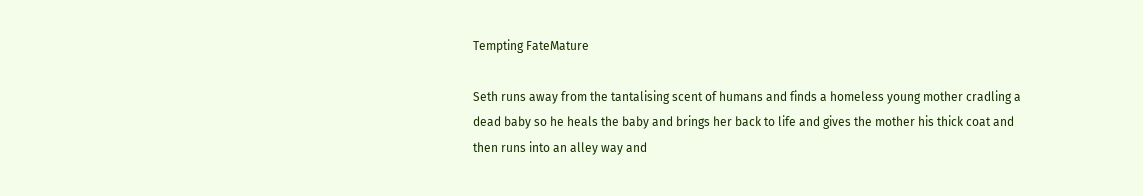Tempting FateMature

Seth runs away from the tantalising scent of humans and finds a homeless young mother cradling a dead baby so he heals the baby and brings her back to life and gives the mother his thick coat and then runs into an alley way and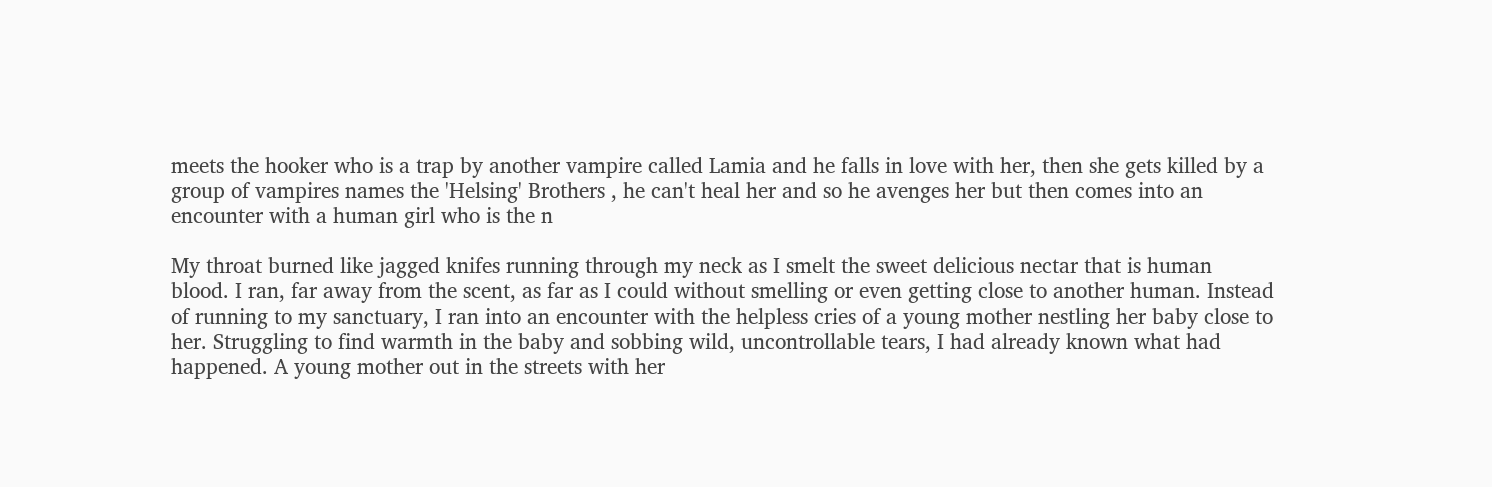meets the hooker who is a trap by another vampire called Lamia and he falls in love with her, then she gets killed by a group of vampires names the 'Helsing' Brothers , he can't heal her and so he avenges her but then comes into an encounter with a human girl who is the n

My throat burned like jagged knifes running through my neck as I smelt the sweet delicious nectar that is human blood. I ran, far away from the scent, as far as I could without smelling or even getting close to another human. Instead of running to my sanctuary, I ran into an encounter with the helpless cries of a young mother nestling her baby close to her. Struggling to find warmth in the baby and sobbing wild, uncontrollable tears, I had already known what had happened. A young mother out in the streets with her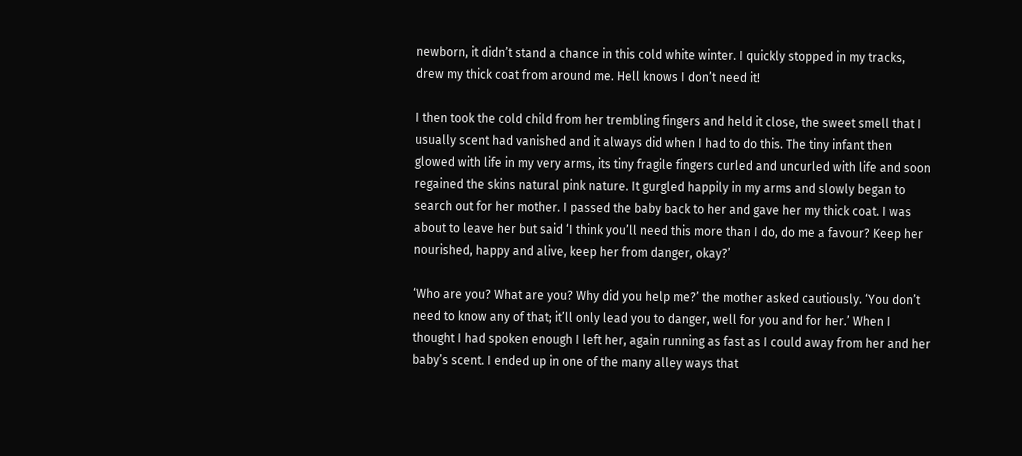newborn, it didn’t stand a chance in this cold white winter. I quickly stopped in my tracks, drew my thick coat from around me. Hell knows I don’t need it!

I then took the cold child from her trembling fingers and held it close, the sweet smell that I usually scent had vanished and it always did when I had to do this. The tiny infant then glowed with life in my very arms, its tiny fragile fingers curled and uncurled with life and soon regained the skins natural pink nature. It gurgled happily in my arms and slowly began to search out for her mother. I passed the baby back to her and gave her my thick coat. I was about to leave her but said ‘I think you’ll need this more than I do, do me a favour? Keep her nourished, happy and alive, keep her from danger, okay?’

‘Who are you? What are you? Why did you help me?’ the mother asked cautiously. ‘You don’t need to know any of that; it’ll only lead you to danger, well for you and for her.’ When I thought I had spoken enough I left her, again running as fast as I could away from her and her baby’s scent. I ended up in one of the many alley ways that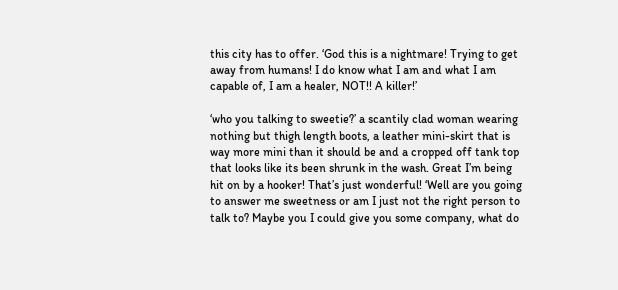this city has to offer. ‘God this is a nightmare! Trying to get away from humans! I do know what I am and what I am capable of, I am a healer, NOT!! A killer!’

‘who you talking to sweetie?’ a scantily clad woman wearing nothing but thigh length boots, a leather mini-skirt that is way more mini than it should be and a cropped off tank top that looks like its been shrunk in the wash. Great I’m being hit on by a hooker! That’s just wonderful! ‘Well are you going to answer me sweetness or am I just not the right person to talk to? Maybe you I could give you some company, what do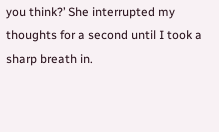you think?’ She interrupted my thoughts for a second until I took a sharp breath in.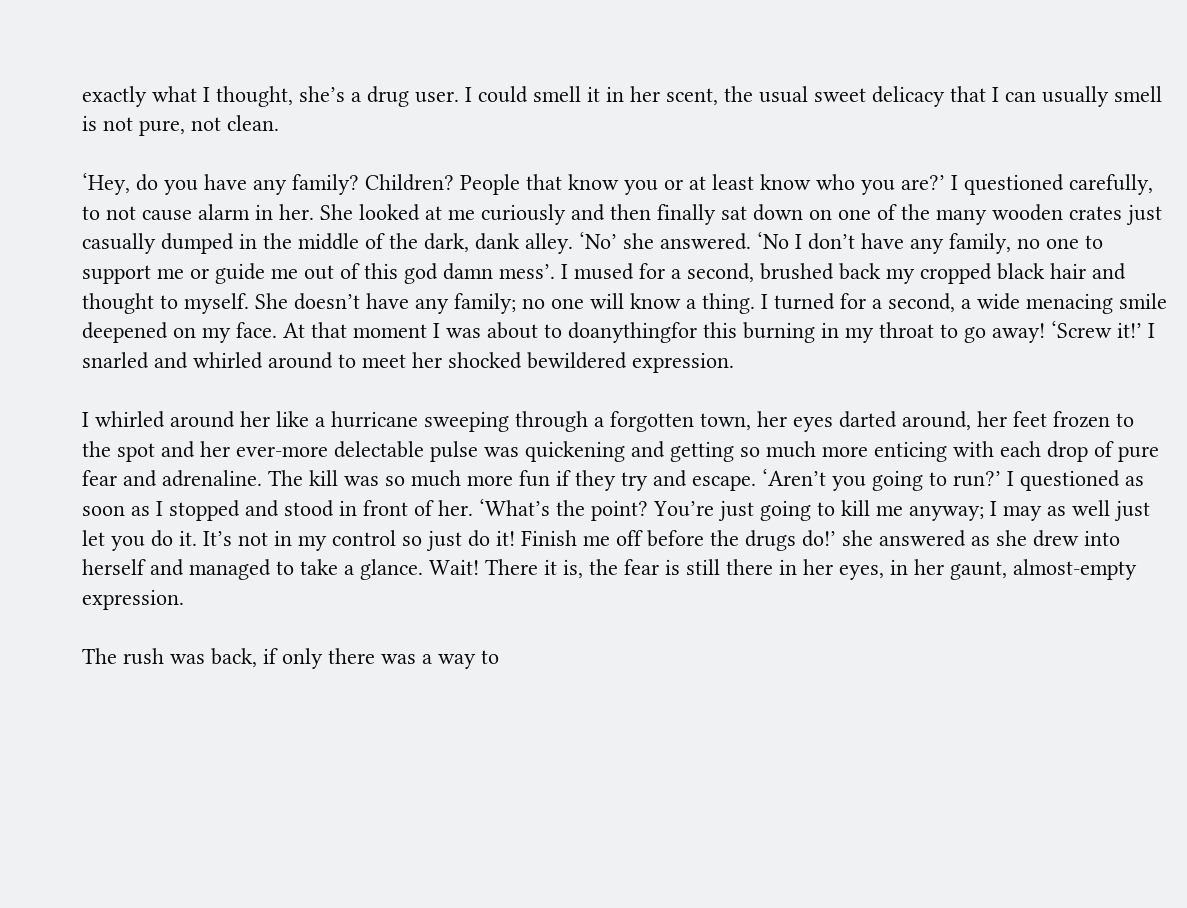exactly what I thought, she’s a drug user. I could smell it in her scent, the usual sweet delicacy that I can usually smell is not pure, not clean.

‘Hey, do you have any family? Children? People that know you or at least know who you are?’ I questioned carefully, to not cause alarm in her. She looked at me curiously and then finally sat down on one of the many wooden crates just casually dumped in the middle of the dark, dank alley. ‘No’ she answered. ‘No I don’t have any family, no one to support me or guide me out of this god damn mess’. I mused for a second, brushed back my cropped black hair and thought to myself. She doesn’t have any family; no one will know a thing. I turned for a second, a wide menacing smile deepened on my face. At that moment I was about to doanythingfor this burning in my throat to go away! ‘Screw it!’ I snarled and whirled around to meet her shocked bewildered expression.

I whirled around her like a hurricane sweeping through a forgotten town, her eyes darted around, her feet frozen to the spot and her ever-more delectable pulse was quickening and getting so much more enticing with each drop of pure fear and adrenaline. The kill was so much more fun if they try and escape. ‘Aren’t you going to run?’ I questioned as soon as I stopped and stood in front of her. ‘What’s the point? You’re just going to kill me anyway; I may as well just let you do it. It’s not in my control so just do it! Finish me off before the drugs do!’ she answered as she drew into herself and managed to take a glance. Wait! There it is, the fear is still there in her eyes, in her gaunt, almost-empty expression.

The rush was back, if only there was a way to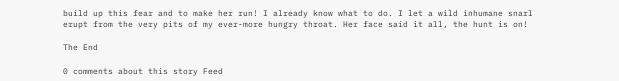build up this fear and to make her run! I already know what to do. I let a wild inhumane snarl erupt from the very pits of my ever-more hungry throat. Her face said it all, the hunt is on!

The End

0 comments about this story Feed